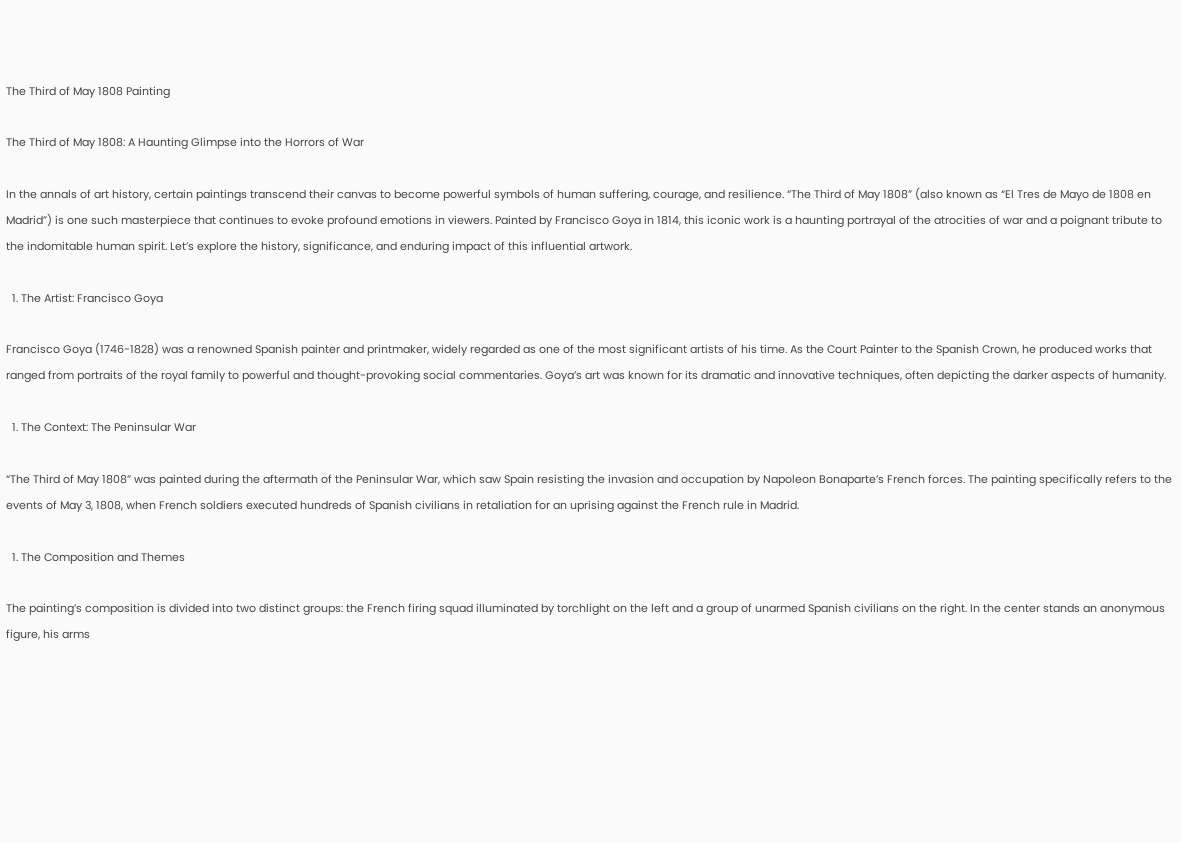The Third of May 1808 Painting

The Third of May 1808: A Haunting Glimpse into the Horrors of War

In the annals of art history, certain paintings transcend their canvas to become powerful symbols of human suffering, courage, and resilience. “The Third of May 1808” (also known as “El Tres de Mayo de 1808 en Madrid”) is one such masterpiece that continues to evoke profound emotions in viewers. Painted by Francisco Goya in 1814, this iconic work is a haunting portrayal of the atrocities of war and a poignant tribute to the indomitable human spirit. Let’s explore the history, significance, and enduring impact of this influential artwork.

  1. The Artist: Francisco Goya

Francisco Goya (1746-1828) was a renowned Spanish painter and printmaker, widely regarded as one of the most significant artists of his time. As the Court Painter to the Spanish Crown, he produced works that ranged from portraits of the royal family to powerful and thought-provoking social commentaries. Goya’s art was known for its dramatic and innovative techniques, often depicting the darker aspects of humanity.

  1. The Context: The Peninsular War

“The Third of May 1808” was painted during the aftermath of the Peninsular War, which saw Spain resisting the invasion and occupation by Napoleon Bonaparte’s French forces. The painting specifically refers to the events of May 3, 1808, when French soldiers executed hundreds of Spanish civilians in retaliation for an uprising against the French rule in Madrid.

  1. The Composition and Themes

The painting’s composition is divided into two distinct groups: the French firing squad illuminated by torchlight on the left and a group of unarmed Spanish civilians on the right. In the center stands an anonymous figure, his arms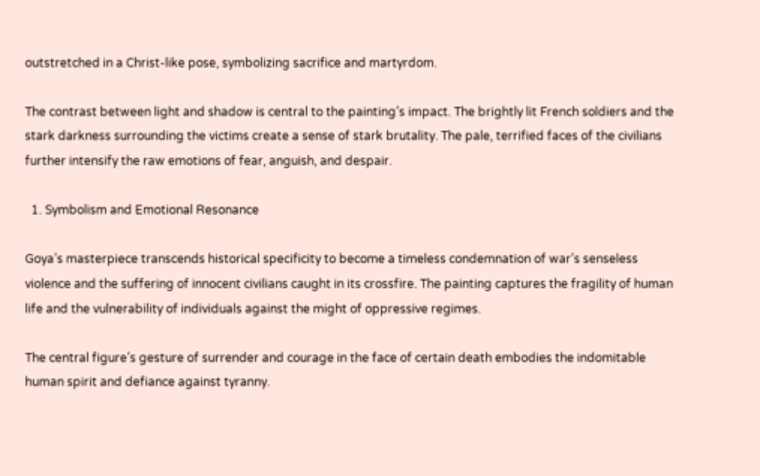outstretched in a Christ-like pose, symbolizing sacrifice and martyrdom.

The contrast between light and shadow is central to the painting’s impact. The brightly lit French soldiers and the stark darkness surrounding the victims create a sense of stark brutality. The pale, terrified faces of the civilians further intensify the raw emotions of fear, anguish, and despair.

  1. Symbolism and Emotional Resonance

Goya’s masterpiece transcends historical specificity to become a timeless condemnation of war’s senseless violence and the suffering of innocent civilians caught in its crossfire. The painting captures the fragility of human life and the vulnerability of individuals against the might of oppressive regimes.

The central figure’s gesture of surrender and courage in the face of certain death embodies the indomitable human spirit and defiance against tyranny.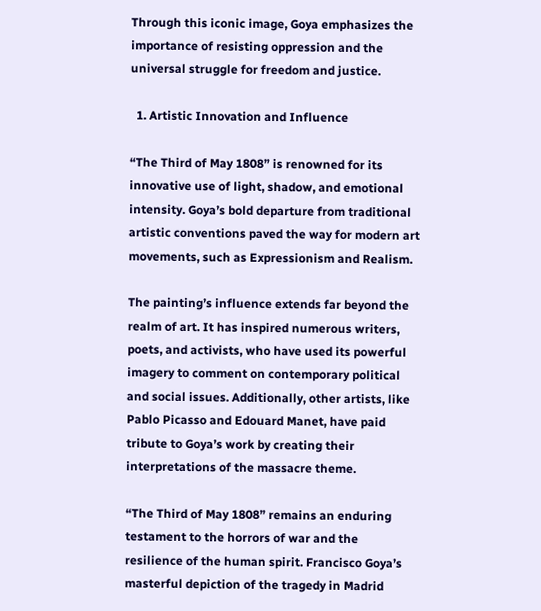Through this iconic image, Goya emphasizes the importance of resisting oppression and the universal struggle for freedom and justice.

  1. Artistic Innovation and Influence

“The Third of May 1808” is renowned for its innovative use of light, shadow, and emotional intensity. Goya’s bold departure from traditional artistic conventions paved the way for modern art movements, such as Expressionism and Realism.

The painting’s influence extends far beyond the realm of art. It has inspired numerous writers, poets, and activists, who have used its powerful imagery to comment on contemporary political and social issues. Additionally, other artists, like Pablo Picasso and Edouard Manet, have paid tribute to Goya’s work by creating their interpretations of the massacre theme.

“The Third of May 1808” remains an enduring testament to the horrors of war and the resilience of the human spirit. Francisco Goya’s masterful depiction of the tragedy in Madrid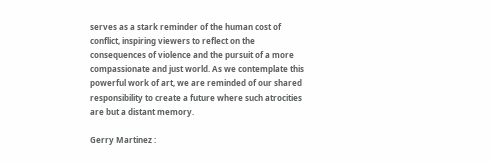serves as a stark reminder of the human cost of conflict, inspiring viewers to reflect on the consequences of violence and the pursuit of a more compassionate and just world. As we contemplate this powerful work of art, we are reminded of our shared responsibility to create a future where such atrocities are but a distant memory.

Gerry Martinez :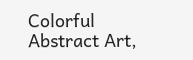Colorful Abstract Art,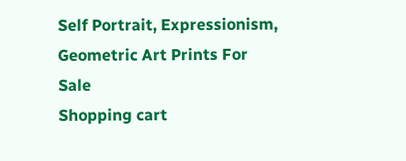Self Portrait, Expressionism, Geometric Art Prints For Sale
Shopping cart